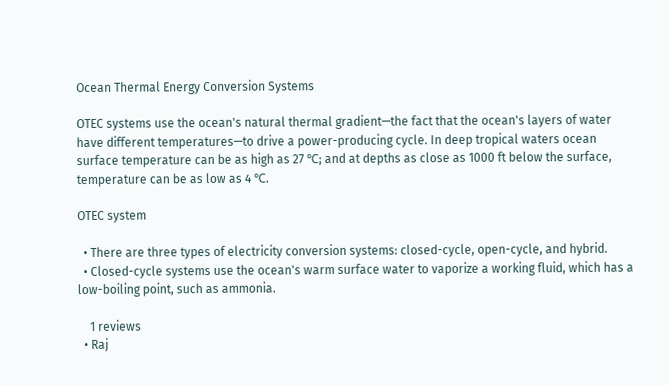Ocean Thermal Energy Conversion Systems

OTEC systems use the ocean's natural thermal gradient—the fact that the ocean's layers of water have different temperatures—to drive a power-producing cycle. In deep tropical waters ocean surface temperature can be as high as 27 ℃; and at depths as close as 1000 ft below the surface, temperature can be as low as 4 ℃.

OTEC system

  • There are three types of electricity conversion systems: closed-cycle, open-cycle, and hybrid.
  • Closed-cycle systems use the ocean's warm surface water to vaporize a working fluid, which has a low-boiling point, such as ammonia.

    1 reviews
  • Raj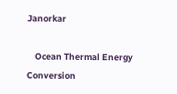Janorkar

    Ocean Thermal Energy Conversion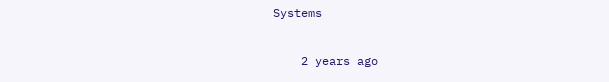Systems

    2 years ago